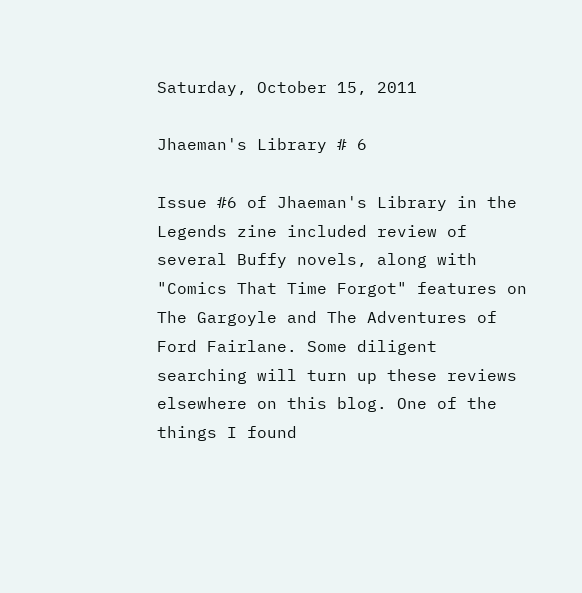Saturday, October 15, 2011

Jhaeman's Library # 6

Issue #6 of Jhaeman's Library in the Legends zine included review of several Buffy novels, along with "Comics That Time Forgot" features on The Gargoyle and The Adventures of Ford Fairlane. Some diligent searching will turn up these reviews elsewhere on this blog. One of the things I found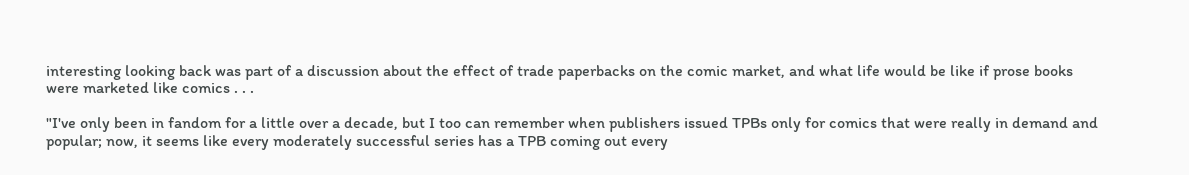interesting looking back was part of a discussion about the effect of trade paperbacks on the comic market, and what life would be like if prose books were marketed like comics . . .

"I've only been in fandom for a little over a decade, but I too can remember when publishers issued TPBs only for comics that were really in demand and popular; now, it seems like every moderately successful series has a TPB coming out every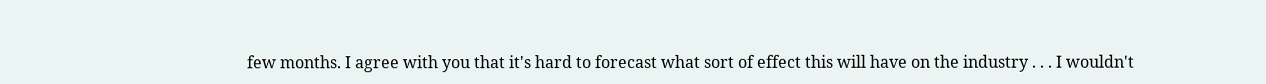few months. I agree with you that it's hard to forecast what sort of effect this will have on the industry . . . I wouldn't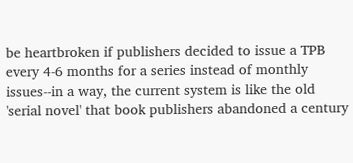be heartbroken if publishers decided to issue a TPB every 4-6 months for a series instead of monthly issues--in a way, the current system is like the old 'serial novel' that book publishers abandoned a century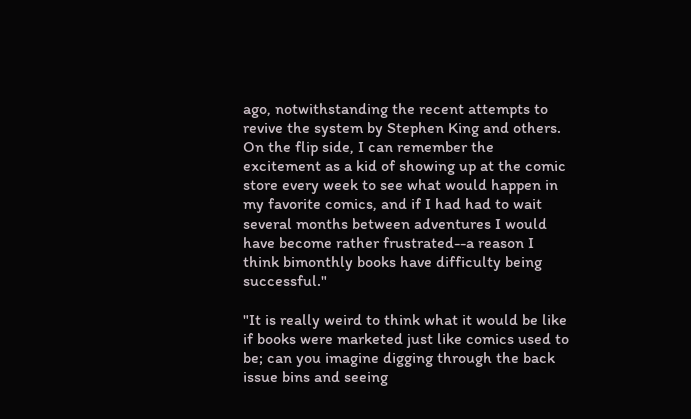ago, notwithstanding the recent attempts to revive the system by Stephen King and others. On the flip side, I can remember the excitement as a kid of showing up at the comic store every week to see what would happen in my favorite comics, and if I had had to wait several months between adventures I would have become rather frustrated--a reason I think bimonthly books have difficulty being successful."

"It is really weird to think what it would be like if books were marketed just like comics used to be; can you imagine digging through the back issue bins and seeing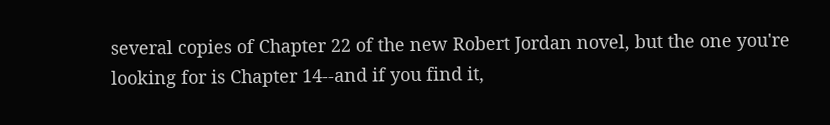several copies of Chapter 22 of the new Robert Jordan novel, but the one you're looking for is Chapter 14--and if you find it,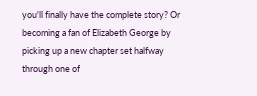you'll finally have the complete story? Or becoming a fan of Elizabeth George by picking up a new chapter set halfway through one of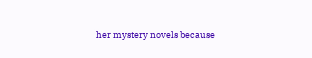her mystery novels because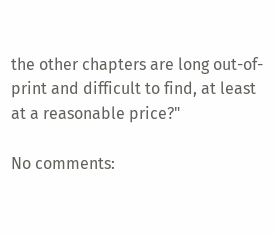the other chapters are long out-of-print and difficult to find, at least at a reasonable price?"

No comments: